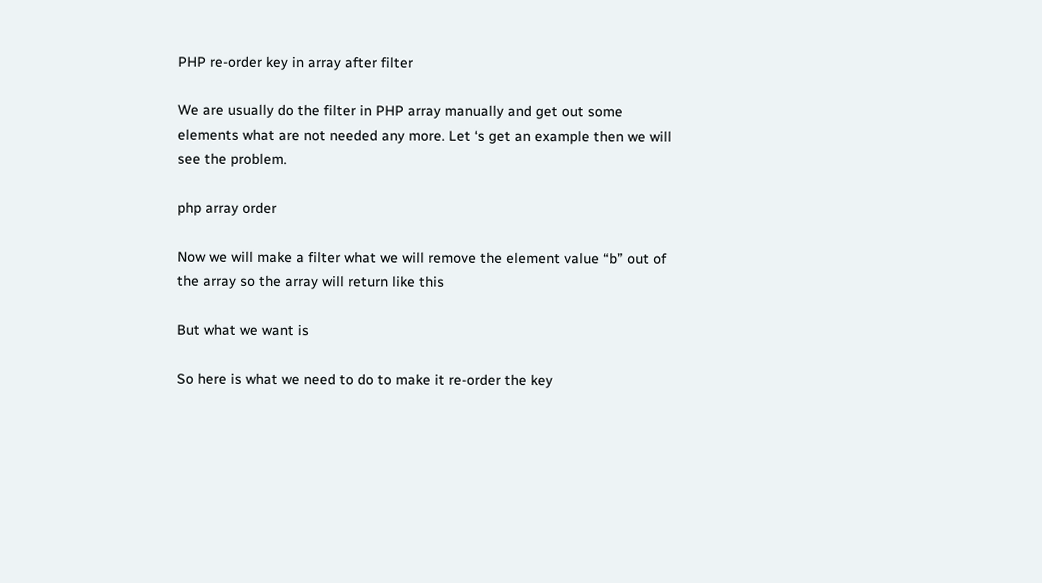PHP re-order key in array after filter

We are usually do the filter in PHP array manually and get out some elements what are not needed any more. Let ‘s get an example then we will see the problem.

php array order

Now we will make a filter what we will remove the element value “b” out of the array so the array will return like this

But what we want is

So here is what we need to do to make it re-order the key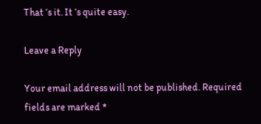That ‘s it. It ‘s quite easy.

Leave a Reply

Your email address will not be published. Required fields are marked *